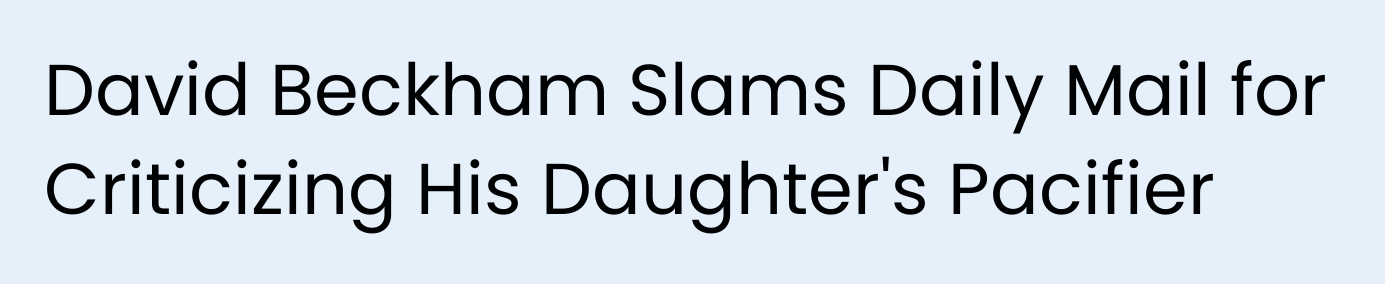David Beckham Slams Daily Mail for Criticizing His Daughter's Pacifier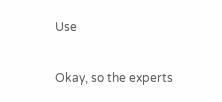Use

Okay, so the experts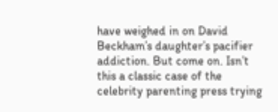have weighed in on David Beckham’s daughter’s pacifier addiction. But come on. Isn’t this a classic case of the celebrity parenting press trying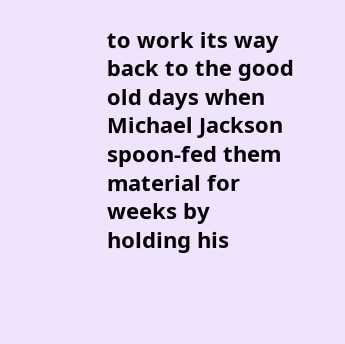to work its way back to the good old days when Michael Jackson spoon-fed them material for weeks by holding his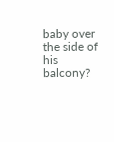baby over the side of his balcony?